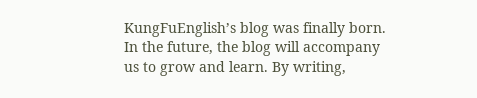KungFuEnglish’s blog was finally born.
In the future, the blog will accompany us to grow and learn. By writing,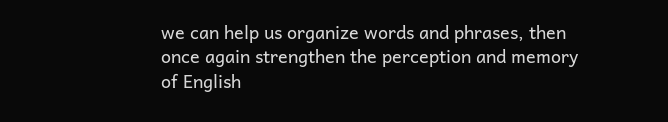we can help us organize words and phrases, then once again strengthen the perception and memory of English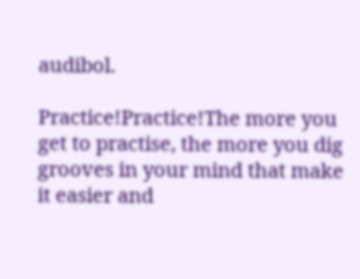audibol.

Practice!Practice!The more you get to practise, the more you dig grooves in your mind that make it easier and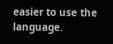easier to use the language.